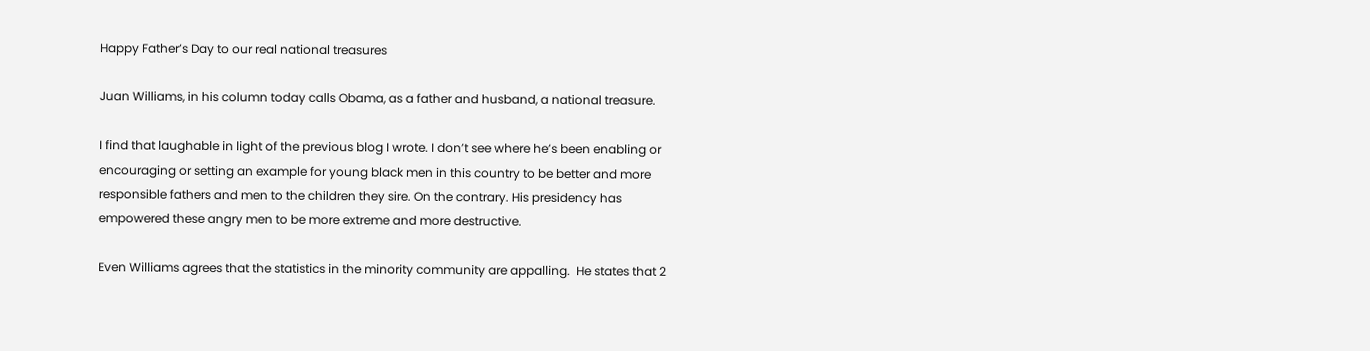Happy Father’s Day to our real national treasures

Juan Williams, in his column today calls Obama, as a father and husband, a national treasure.

I find that laughable in light of the previous blog I wrote. I don’t see where he’s been enabling or encouraging or setting an example for young black men in this country to be better and more responsible fathers and men to the children they sire. On the contrary. His presidency has empowered these angry men to be more extreme and more destructive.

Even Williams agrees that the statistics in the minority community are appalling.  He states that 2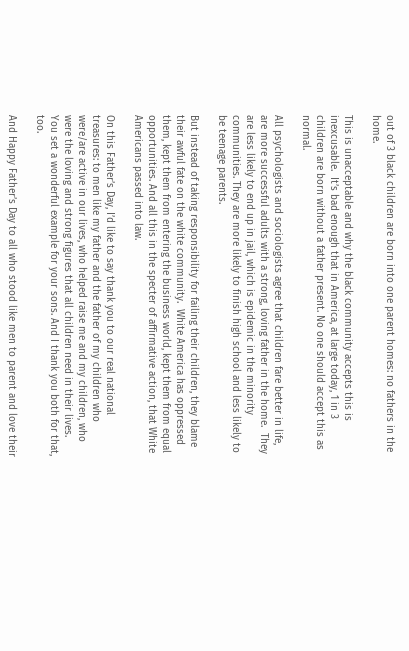out of 3 black children are born into one parent homes: no fathers in the home.

This is unacceptable and why the black community accepts this is inexcusable.  It’s bad enough that in America, at large today, 1 in 3 children are born without a father present. No one should accept this as normal.

All psychologists and sociologists agree that children fare better in life, are more successful adults with a strong, loving father in the home.  They are less likely to end up in jail, which is epidemic in the minority communities. They are more likely to finish high school and less likely to be teenage parents.

But instead of taking responsibility for failing their children, they blame their awful fate on the white community.  White America has oppressed them, kept them from entering the business world, kept them from equal opportunities. And all this in the specter of affirmative action, that White Americans passed into law.

On this Father’s Day, I’d like to say thank you to our real national treasures: to men like my father and the father of my children who were/are active in our lives, who helped raise me and my children, who were the loving and strong figures that all children need in their lives.  You set a wonderful example for your sons. And I thank you both for that, too.

And Happy Father’s Day to all who stood like men to parent and love their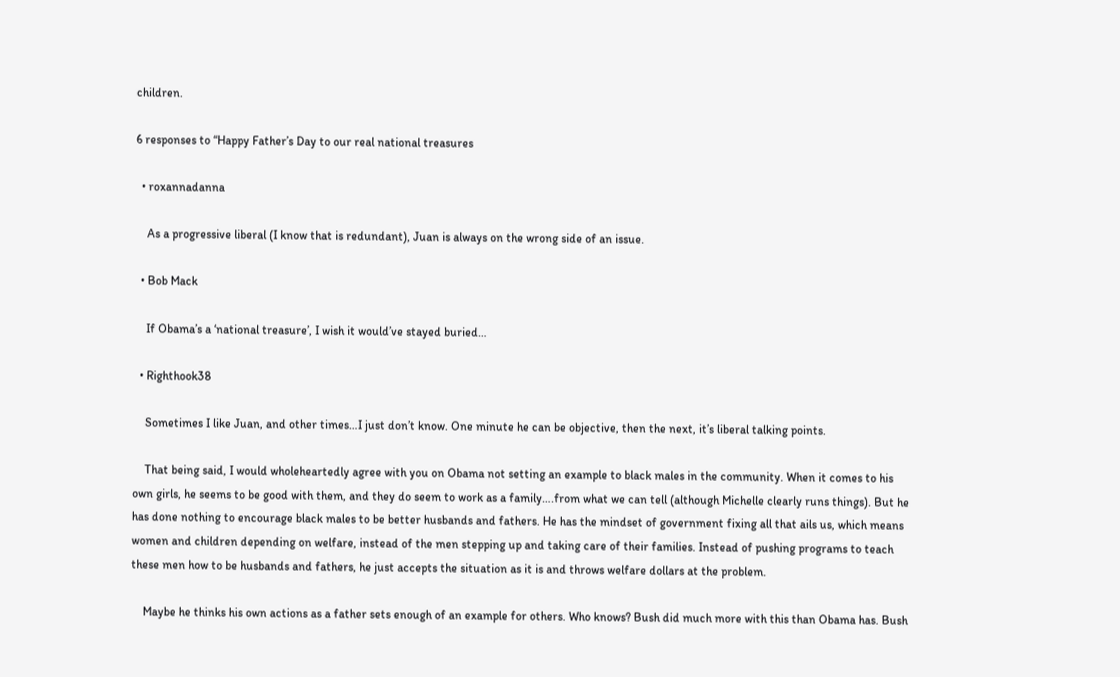children.

6 responses to “Happy Father’s Day to our real national treasures

  • roxannadanna

    As a progressive liberal (I know that is redundant), Juan is always on the wrong side of an issue.

  • Bob Mack

    If Obama’s a ‘national treasure’, I wish it would’ve stayed buried…

  • Righthook38

    Sometimes I like Juan, and other times…I just don’t know. One minute he can be objective, then the next, it’s liberal talking points.

    That being said, I would wholeheartedly agree with you on Obama not setting an example to black males in the community. When it comes to his own girls, he seems to be good with them, and they do seem to work as a family….from what we can tell (although Michelle clearly runs things). But he has done nothing to encourage black males to be better husbands and fathers. He has the mindset of government fixing all that ails us, which means women and children depending on welfare, instead of the men stepping up and taking care of their families. Instead of pushing programs to teach these men how to be husbands and fathers, he just accepts the situation as it is and throws welfare dollars at the problem.

    Maybe he thinks his own actions as a father sets enough of an example for others. Who knows? Bush did much more with this than Obama has. Bush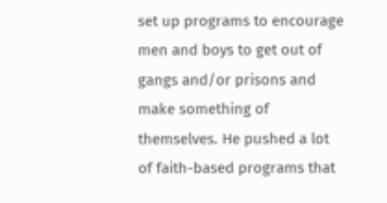set up programs to encourage men and boys to get out of gangs and/or prisons and make something of themselves. He pushed a lot of faith-based programs that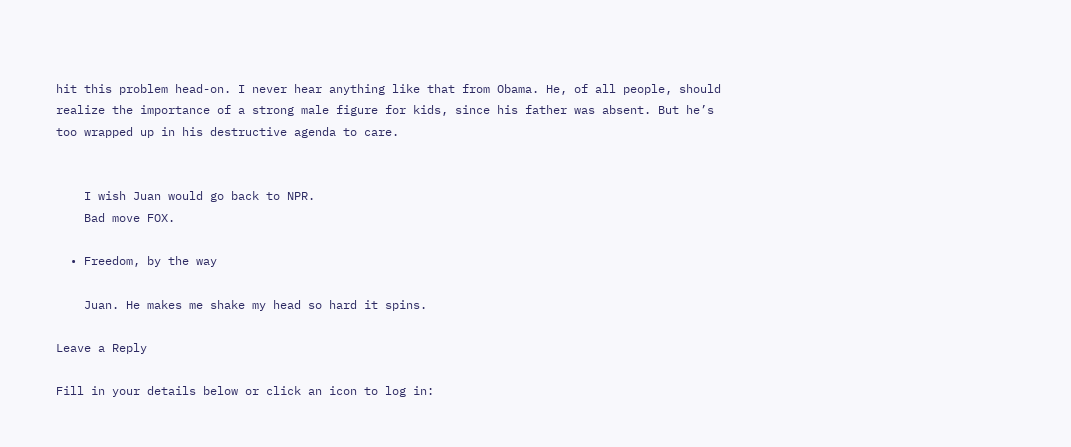hit this problem head-on. I never hear anything like that from Obama. He, of all people, should realize the importance of a strong male figure for kids, since his father was absent. But he’s too wrapped up in his destructive agenda to care.


    I wish Juan would go back to NPR.
    Bad move FOX.

  • Freedom, by the way

    Juan. He makes me shake my head so hard it spins.

Leave a Reply

Fill in your details below or click an icon to log in: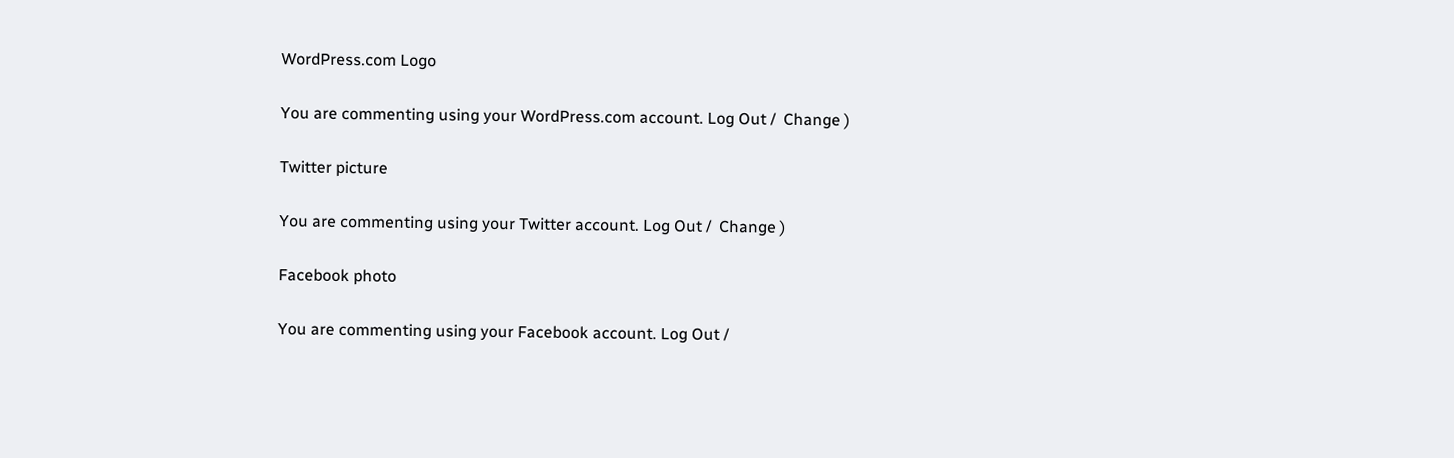WordPress.com Logo

You are commenting using your WordPress.com account. Log Out /  Change )

Twitter picture

You are commenting using your Twitter account. Log Out /  Change )

Facebook photo

You are commenting using your Facebook account. Log Out /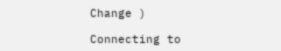Change )

Connecting to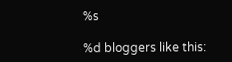%s

%d bloggers like this: